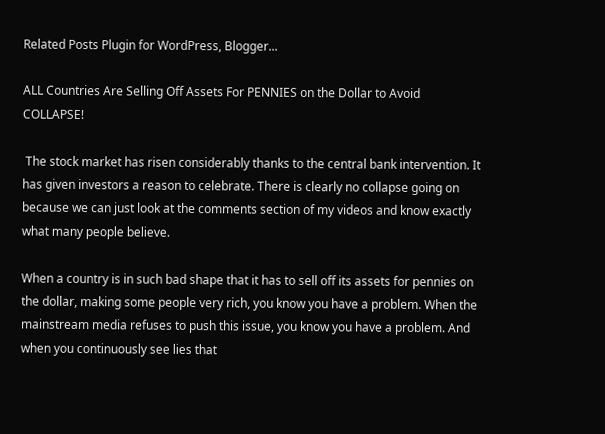Related Posts Plugin for WordPress, Blogger...

ALL Countries Are Selling Off Assets For PENNIES on the Dollar to Avoid COLLAPSE!

 The stock market has risen considerably thanks to the central bank intervention. It has given investors a reason to celebrate. There is clearly no collapse going on because we can just look at the comments section of my videos and know exactly what many people believe.

When a country is in such bad shape that it has to sell off its assets for pennies on the dollar, making some people very rich, you know you have a problem. When the mainstream media refuses to push this issue, you know you have a problem. And when you continuously see lies that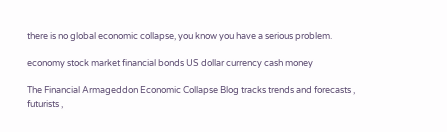there is no global economic collapse, you know you have a serious problem.

economy stock market financial bonds US dollar currency cash money

The Financial Armageddon Economic Collapse Blog tracks trends and forecasts , futurists ,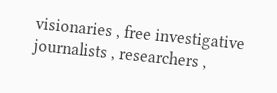visionaries , free investigative journalists , researchers ,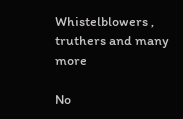Whistelblowers , truthers and many more

No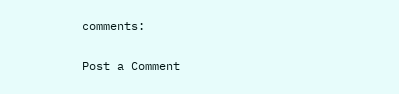comments:

Post a Comment